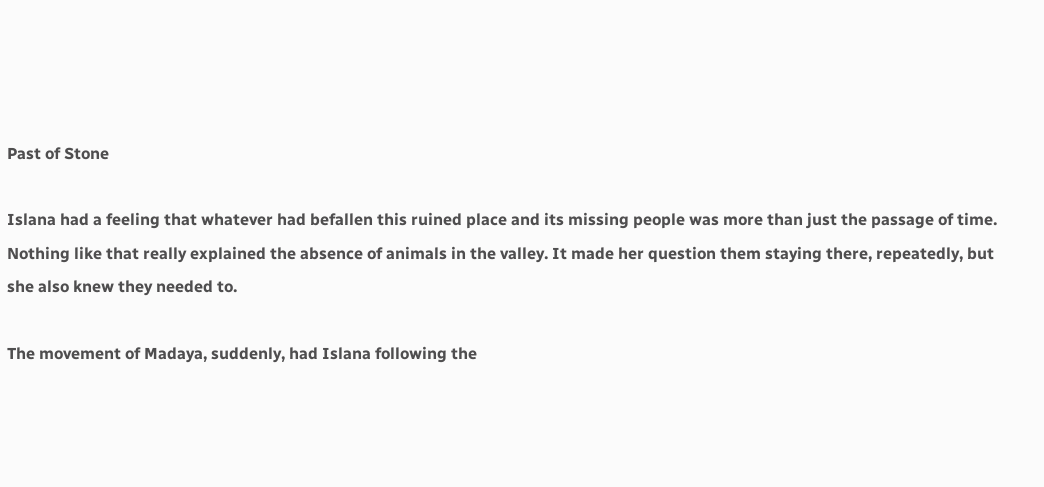Past of Stone

Islana had a feeling that whatever had befallen this ruined place and its missing people was more than just the passage of time. Nothing like that really explained the absence of animals in the valley. It made her question them staying there, repeatedly, but she also knew they needed to.

The movement of Madaya, suddenly, had Islana following the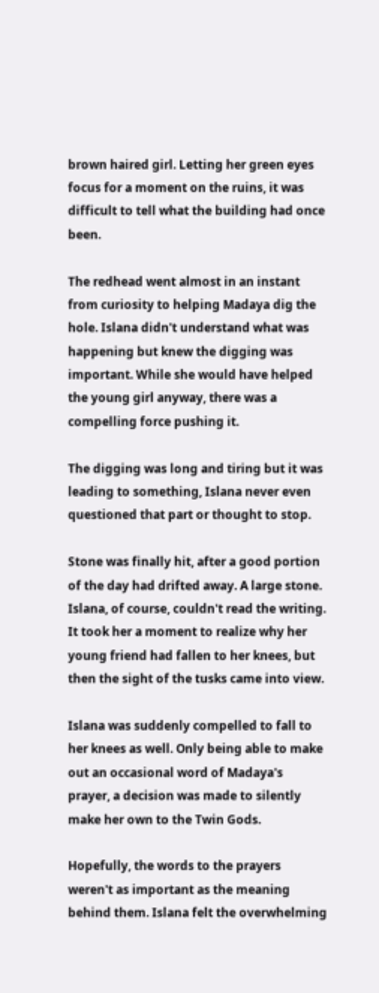brown haired girl. Letting her green eyes focus for a moment on the ruins, it was difficult to tell what the building had once been.

The redhead went almost in an instant from curiosity to helping Madaya dig the hole. Islana didn't understand what was happening but knew the digging was important. While she would have helped the young girl anyway, there was a compelling force pushing it.

The digging was long and tiring but it was leading to something, Islana never even questioned that part or thought to stop.

Stone was finally hit, after a good portion of the day had drifted away. A large stone. Islana, of course, couldn't read the writing. It took her a moment to realize why her young friend had fallen to her knees, but then the sight of the tusks came into view.

Islana was suddenly compelled to fall to her knees as well. Only being able to make out an occasional word of Madaya's prayer, a decision was made to silently make her own to the Twin Gods.

Hopefully, the words to the prayers weren't as important as the meaning behind them. Islana felt the overwhelming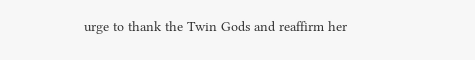urge to thank the Twin Gods and reaffirm her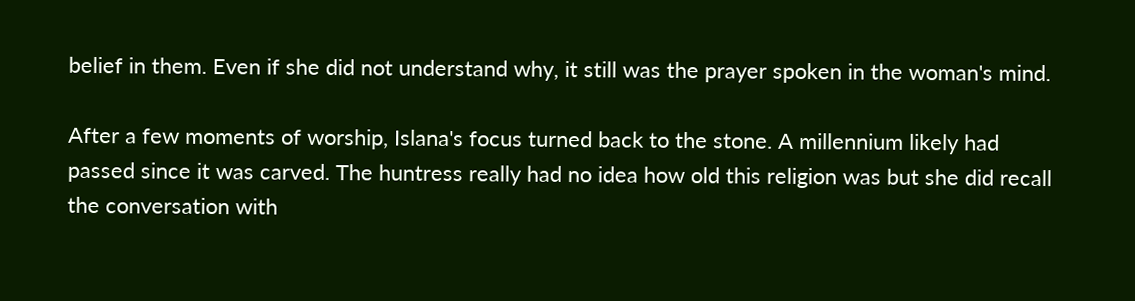belief in them. Even if she did not understand why, it still was the prayer spoken in the woman's mind.

After a few moments of worship, Islana's focus turned back to the stone. A millennium likely had passed since it was carved. The huntress really had no idea how old this religion was but she did recall the conversation with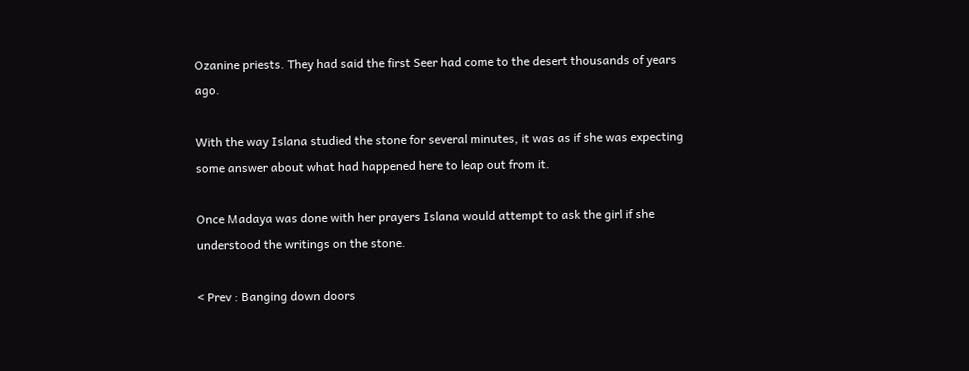Ozanine priests. They had said the first Seer had come to the desert thousands of years ago.

With the way Islana studied the stone for several minutes, it was as if she was expecting some answer about what had happened here to leap out from it.

Once Madaya was done with her prayers Islana would attempt to ask the girl if she understood the writings on the stone.

< Prev : Banging down doors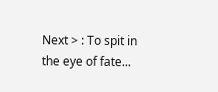Next > : To spit in the eye of fate...